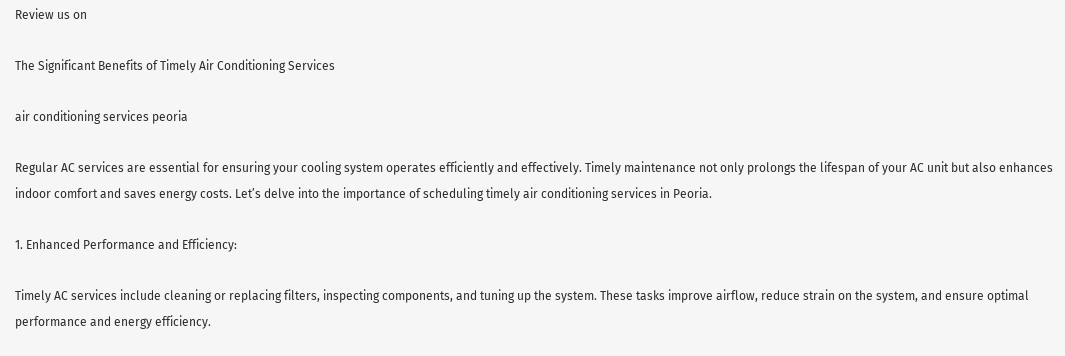Review us on

The Significant Benefits of Timely Air Conditioning Services

air conditioning services peoria

Regular AC services are essential for ensuring your cooling system operates efficiently and effectively. Timely maintenance not only prolongs the lifespan of your AC unit but also enhances indoor comfort and saves energy costs. Let’s delve into the importance of scheduling timely air conditioning services in Peoria.

1. Enhanced Performance and Efficiency:

Timely AC services include cleaning or replacing filters, inspecting components, and tuning up the system. These tasks improve airflow, reduce strain on the system, and ensure optimal performance and energy efficiency.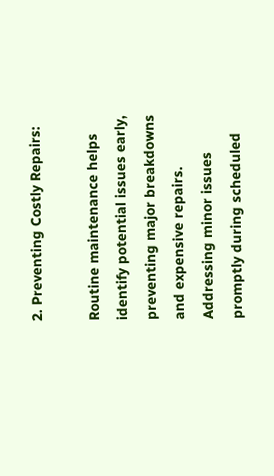2. Preventing Costly Repairs:

Routine maintenance helps identify potential issues early, preventing major breakdowns and expensive repairs. Addressing minor issues promptly during scheduled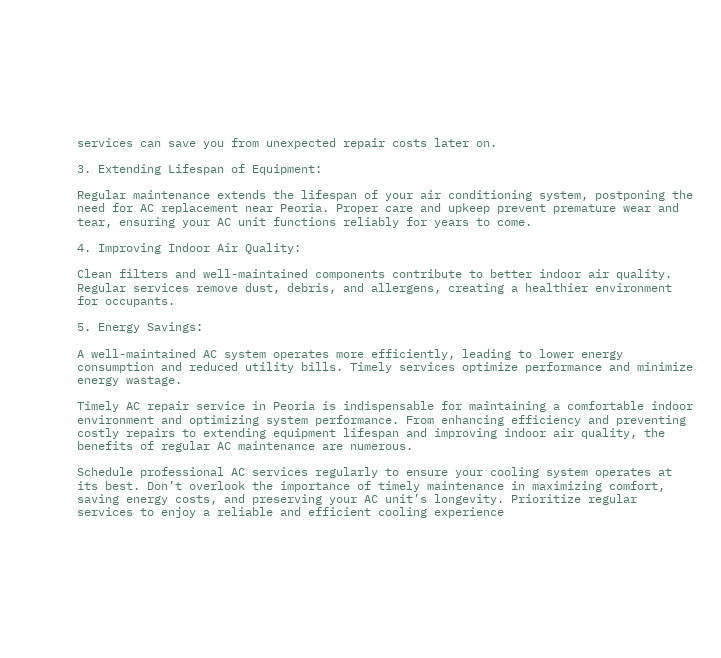services can save you from unexpected repair costs later on.

3. Extending Lifespan of Equipment:

Regular maintenance extends the lifespan of your air conditioning system, postponing the need for AC replacement near Peoria. Proper care and upkeep prevent premature wear and tear, ensuring your AC unit functions reliably for years to come.

4. Improving Indoor Air Quality:

Clean filters and well-maintained components contribute to better indoor air quality. Regular services remove dust, debris, and allergens, creating a healthier environment for occupants.

5. Energy Savings:

A well-maintained AC system operates more efficiently, leading to lower energy consumption and reduced utility bills. Timely services optimize performance and minimize energy wastage.

Timely AC repair service in Peoria is indispensable for maintaining a comfortable indoor environment and optimizing system performance. From enhancing efficiency and preventing costly repairs to extending equipment lifespan and improving indoor air quality, the benefits of regular AC maintenance are numerous.

Schedule professional AC services regularly to ensure your cooling system operates at its best. Don’t overlook the importance of timely maintenance in maximizing comfort, saving energy costs, and preserving your AC unit’s longevity. Prioritize regular services to enjoy a reliable and efficient cooling experience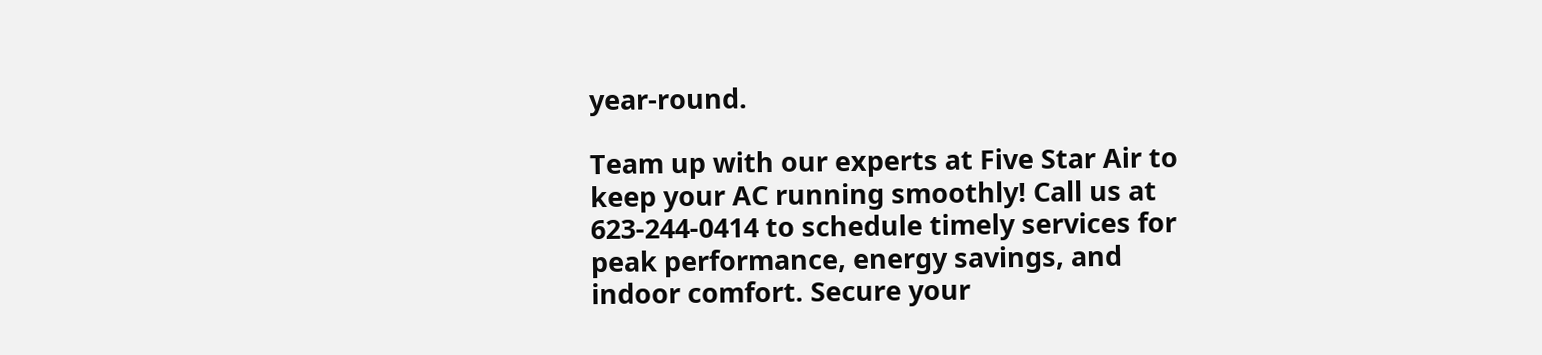year-round.

Team up with our experts at Five Star Air to keep your AC running smoothly! Call us at 623-244-0414 to schedule timely services for peak performance, energy savings, and indoor comfort. Secure your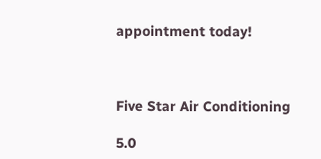appointment today!



Five Star Air Conditioning

5.0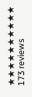★★★★★★★★★★ 173 reviews